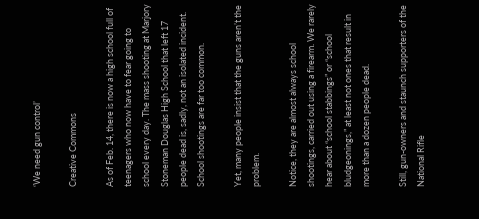‘We need gun control’

Creative Commons

As of Feb. 14, there is now a high school full of teenagers who now have to fear going to school every day. The mass shooting at Marjory Stoneman Douglas High School that left 17 people dead is, sadly, not an isolated incident. School shootings are far too common.

Yet, many people insist that the guns aren’t the problem.

Notice, they are almost always school shootings, carried out using a firearm. We rarely hear about “school stabbings” or “school bludgeonings,” at least not ones that result in more than a dozen people dead.

Still, gun-owners and staunch supporters of the National Rifle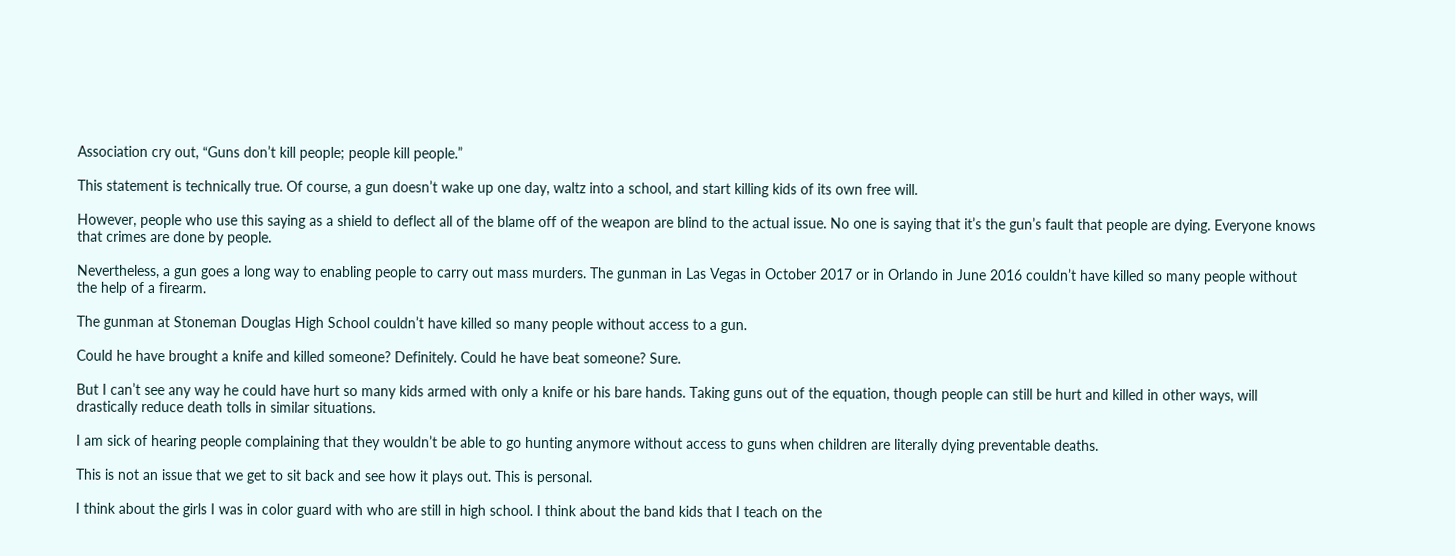Association cry out, “Guns don’t kill people; people kill people.”

This statement is technically true. Of course, a gun doesn’t wake up one day, waltz into a school, and start killing kids of its own free will.

However, people who use this saying as a shield to deflect all of the blame off of the weapon are blind to the actual issue. No one is saying that it’s the gun’s fault that people are dying. Everyone knows that crimes are done by people.

Nevertheless, a gun goes a long way to enabling people to carry out mass murders. The gunman in Las Vegas in October 2017 or in Orlando in June 2016 couldn’t have killed so many people without the help of a firearm.

The gunman at Stoneman Douglas High School couldn’t have killed so many people without access to a gun.

Could he have brought a knife and killed someone? Definitely. Could he have beat someone? Sure.

But I can’t see any way he could have hurt so many kids armed with only a knife or his bare hands. Taking guns out of the equation, though people can still be hurt and killed in other ways, will drastically reduce death tolls in similar situations.

I am sick of hearing people complaining that they wouldn’t be able to go hunting anymore without access to guns when children are literally dying preventable deaths.

This is not an issue that we get to sit back and see how it plays out. This is personal.

I think about the girls I was in color guard with who are still in high school. I think about the band kids that I teach on the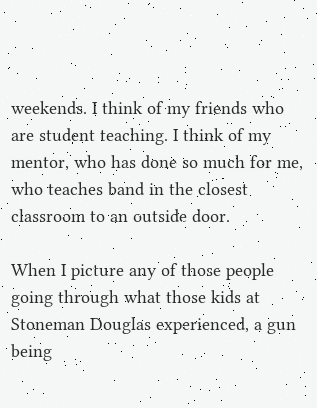weekends. I think of my friends who are student teaching. I think of my mentor, who has done so much for me, who teaches band in the closest classroom to an outside door.

When I picture any of those people going through what those kids at Stoneman Douglas experienced, a gun being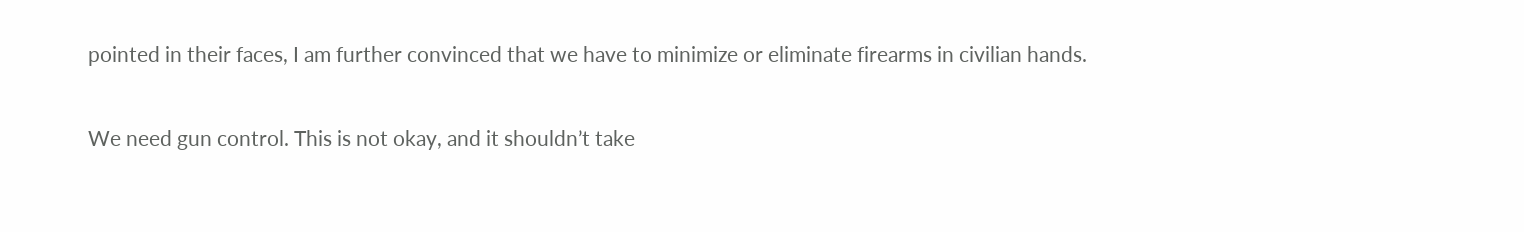pointed in their faces, I am further convinced that we have to minimize or eliminate firearms in civilian hands.

We need gun control. This is not okay, and it shouldn’t take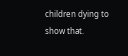children dying to show that.